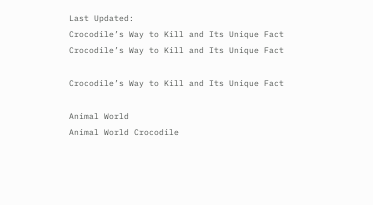Last Updated:
Crocodile’s Way to Kill and Its Unique Fact
Crocodile’s Way to Kill and Its Unique Fact

Crocodile’s Way to Kill and Its Unique Fact

Animal World
Animal World Crocodile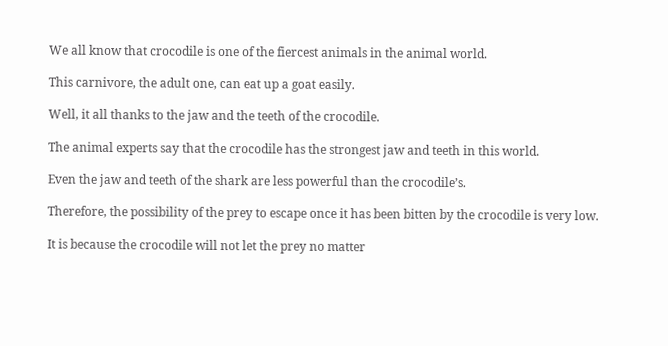We all know that crocodile is one of the fiercest animals in the animal world.

This carnivore, the adult one, can eat up a goat easily.

Well, it all thanks to the jaw and the teeth of the crocodile.

The animal experts say that the crocodile has the strongest jaw and teeth in this world.

Even the jaw and teeth of the shark are less powerful than the crocodile’s.

Therefore, the possibility of the prey to escape once it has been bitten by the crocodile is very low.

It is because the crocodile will not let the prey no matter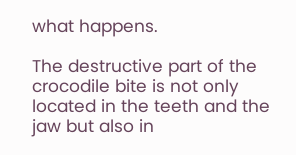what happens.

The destructive part of the crocodile bite is not only located in the teeth and the jaw but also in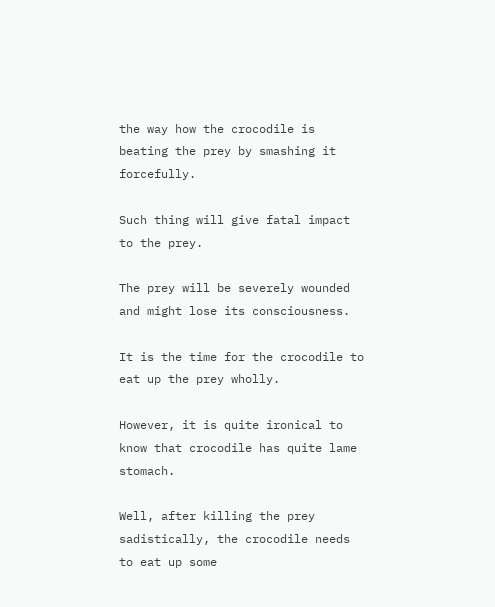the way how the crocodile is beating the prey by smashing it forcefully.

Such thing will give fatal impact to the prey.

The prey will be severely wounded and might lose its consciousness.

It is the time for the crocodile to eat up the prey wholly.

However, it is quite ironical to know that crocodile has quite lame stomach.

Well, after killing the prey sadistically, the crocodile needs to eat up some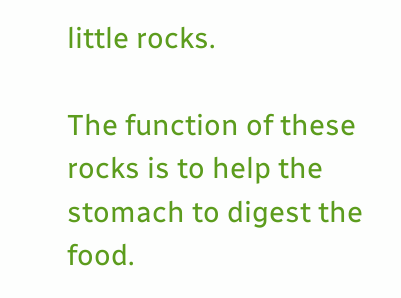little rocks.

The function of these rocks is to help the stomach to digest the food.